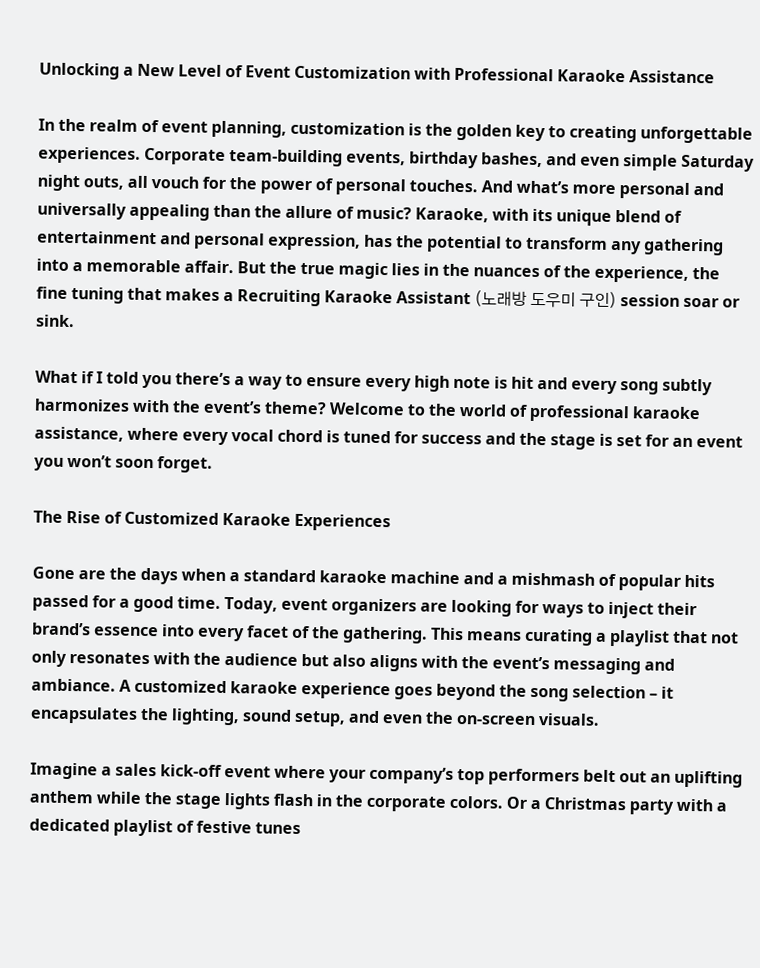Unlocking a New Level of Event Customization with Professional Karaoke Assistance

In the realm of event planning, customization is the golden key to creating unforgettable experiences. Corporate team-building events, birthday bashes, and even simple Saturday night outs, all vouch for the power of personal touches. And what’s more personal and universally appealing than the allure of music? Karaoke, with its unique blend of entertainment and personal expression, has the potential to transform any gathering into a memorable affair. But the true magic lies in the nuances of the experience, the fine tuning that makes a Recruiting Karaoke Assistant (노래방 도우미 구인) session soar or sink.

What if I told you there’s a way to ensure every high note is hit and every song subtly harmonizes with the event’s theme? Welcome to the world of professional karaoke assistance, where every vocal chord is tuned for success and the stage is set for an event you won’t soon forget.

The Rise of Customized Karaoke Experiences

Gone are the days when a standard karaoke machine and a mishmash of popular hits passed for a good time. Today, event organizers are looking for ways to inject their brand’s essence into every facet of the gathering. This means curating a playlist that not only resonates with the audience but also aligns with the event’s messaging and ambiance. A customized karaoke experience goes beyond the song selection – it encapsulates the lighting, sound setup, and even the on-screen visuals.

Imagine a sales kick-off event where your company’s top performers belt out an uplifting anthem while the stage lights flash in the corporate colors. Or a Christmas party with a dedicated playlist of festive tunes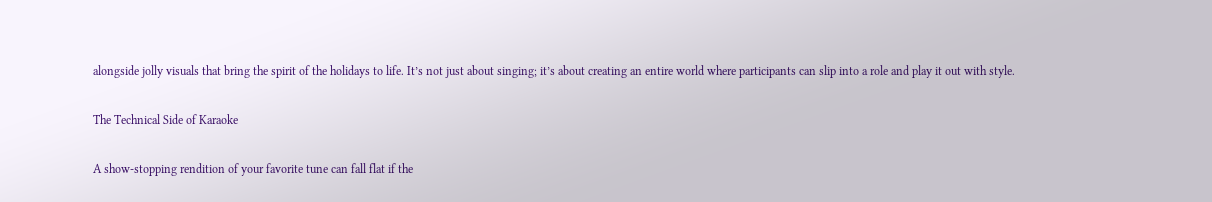alongside jolly visuals that bring the spirit of the holidays to life. It’s not just about singing; it’s about creating an entire world where participants can slip into a role and play it out with style.

The Technical Side of Karaoke

A show-stopping rendition of your favorite tune can fall flat if the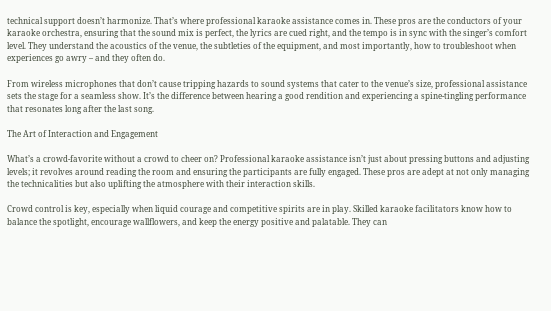technical support doesn’t harmonize. That’s where professional karaoke assistance comes in. These pros are the conductors of your karaoke orchestra, ensuring that the sound mix is perfect, the lyrics are cued right, and the tempo is in sync with the singer’s comfort level. They understand the acoustics of the venue, the subtleties of the equipment, and most importantly, how to troubleshoot when experiences go awry – and they often do.

From wireless microphones that don’t cause tripping hazards to sound systems that cater to the venue’s size, professional assistance sets the stage for a seamless show. It’s the difference between hearing a good rendition and experiencing a spine-tingling performance that resonates long after the last song.

The Art of Interaction and Engagement

What’s a crowd-favorite without a crowd to cheer on? Professional karaoke assistance isn’t just about pressing buttons and adjusting levels; it revolves around reading the room and ensuring the participants are fully engaged. These pros are adept at not only managing the technicalities but also uplifting the atmosphere with their interaction skills.

Crowd control is key, especially when liquid courage and competitive spirits are in play. Skilled karaoke facilitators know how to balance the spotlight, encourage wallflowers, and keep the energy positive and palatable. They can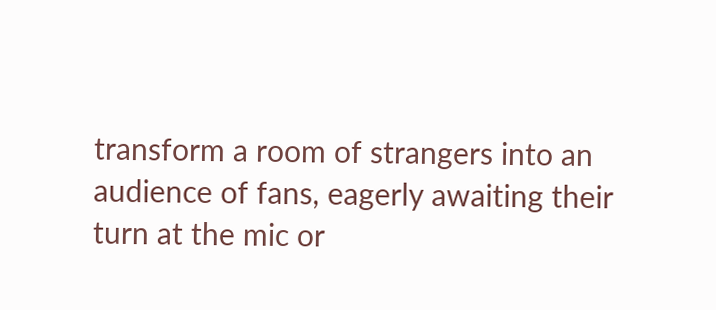transform a room of strangers into an audience of fans, eagerly awaiting their turn at the mic or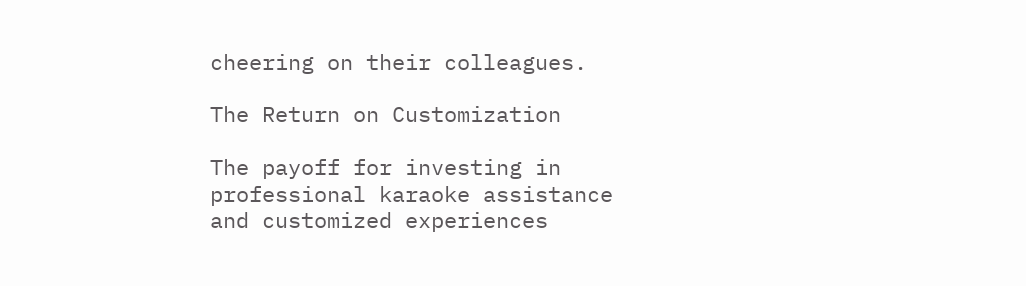cheering on their colleagues.

The Return on Customization

The payoff for investing in professional karaoke assistance and customized experiences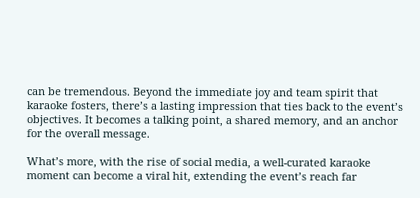can be tremendous. Beyond the immediate joy and team spirit that karaoke fosters, there’s a lasting impression that ties back to the event’s objectives. It becomes a talking point, a shared memory, and an anchor for the overall message.

What’s more, with the rise of social media, a well-curated karaoke moment can become a viral hit, extending the event’s reach far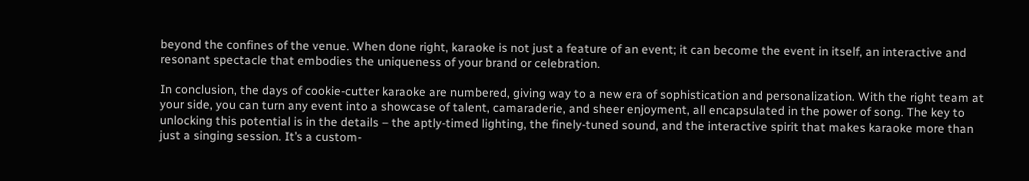beyond the confines of the venue. When done right, karaoke is not just a feature of an event; it can become the event in itself, an interactive and resonant spectacle that embodies the uniqueness of your brand or celebration.

In conclusion, the days of cookie-cutter karaoke are numbered, giving way to a new era of sophistication and personalization. With the right team at your side, you can turn any event into a showcase of talent, camaraderie, and sheer enjoyment, all encapsulated in the power of song. The key to unlocking this potential is in the details – the aptly-timed lighting, the finely-tuned sound, and the interactive spirit that makes karaoke more than just a singing session. It’s a custom-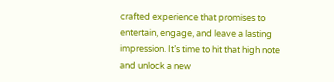crafted experience that promises to entertain, engage, and leave a lasting impression. It’s time to hit that high note and unlock a new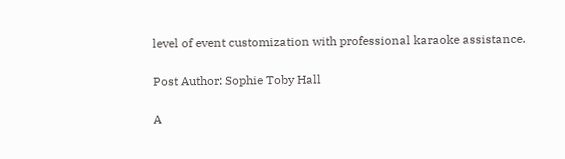level of event customization with professional karaoke assistance.

Post Author: Sophie Toby Hall

A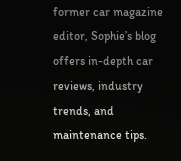former car magazine editor, Sophie’s blog offers in-depth car reviews, industry trends, and maintenance tips.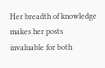Her breadth of knowledge makes her posts invaluable for both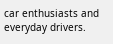car enthusiasts and everyday drivers.